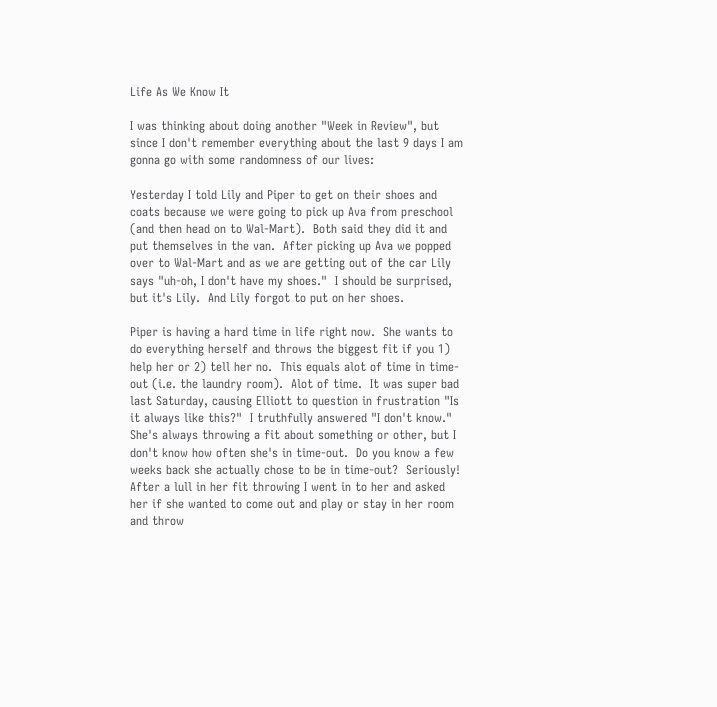Life As We Know It

I was thinking about doing another "Week in Review", but since I don't remember everything about the last 9 days I am gonna go with some randomness of our lives:

Yesterday I told Lily and Piper to get on their shoes and coats because we were going to pick up Ava from preschool (and then head on to Wal-Mart).  Both said they did it and put themselves in the van.  After picking up Ava we popped over to Wal-Mart and as we are getting out of the car Lily says "uh-oh, I don't have my shoes."  I should be surprised, but it's Lily.  And Lily forgot to put on her shoes.

Piper is having a hard time in life right now.  She wants to do everything herself and throws the biggest fit if you 1) help her or 2) tell her no.  This equals alot of time in time-out (i.e. the laundry room).  Alot of time.  It was super bad last Saturday, causing Elliott to question in frustration "Is it always like this?"  I truthfully answered "I don't know."  She's always throwing a fit about something or other, but I don't know how often she's in time-out.  Do you know a few weeks back she actually chose to be in time-out?  Seriously!  After a lull in her fit throwing I went in to her and asked her if she wanted to come out and play or stay in her room and throw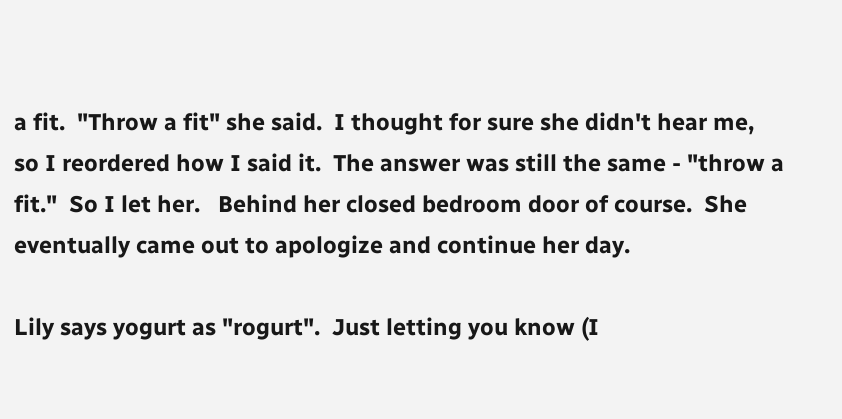a fit.  "Throw a fit" she said.  I thought for sure she didn't hear me, so I reordered how I said it.  The answer was still the same - "throw a fit."  So I let her.   Behind her closed bedroom door of course.  She eventually came out to apologize and continue her day.

Lily says yogurt as "rogurt".  Just letting you know (I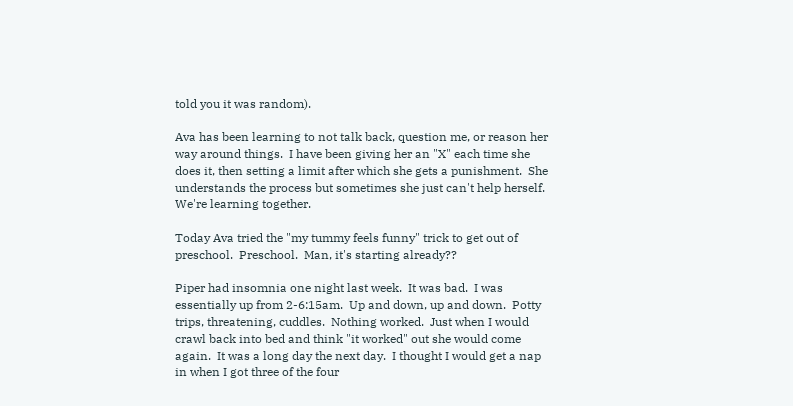told you it was random).

Ava has been learning to not talk back, question me, or reason her way around things.  I have been giving her an "X" each time she does it, then setting a limit after which she gets a punishment.  She understands the process but sometimes she just can't help herself.  We're learning together.

Today Ava tried the "my tummy feels funny" trick to get out of preschool.  Preschool.  Man, it's starting already??

Piper had insomnia one night last week.  It was bad.  I was essentially up from 2-6:15am.  Up and down, up and down.  Potty trips, threatening, cuddles.  Nothing worked.  Just when I would crawl back into bed and think "it worked" out she would come again.  It was a long day the next day.  I thought I would get a nap in when I got three of the four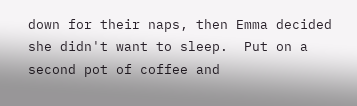down for their naps, then Emma decided she didn't want to sleep.  Put on a second pot of coffee and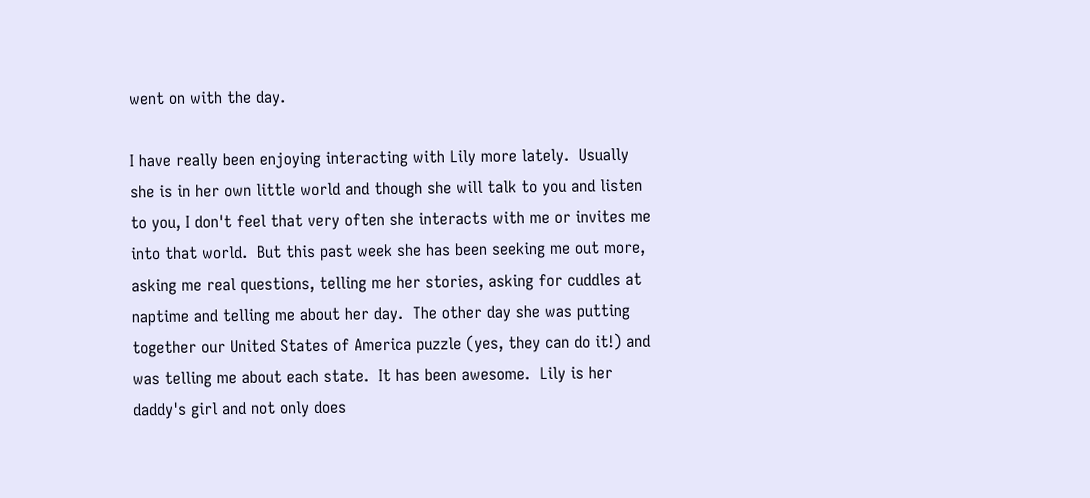went on with the day.

I have really been enjoying interacting with Lily more lately.  Usually she is in her own little world and though she will talk to you and listen to you, I don't feel that very often she interacts with me or invites me into that world.  But this past week she has been seeking me out more, asking me real questions, telling me her stories, asking for cuddles at naptime and telling me about her day.  The other day she was putting together our United States of America puzzle (yes, they can do it!) and was telling me about each state.  It has been awesome.  Lily is her daddy's girl and not only does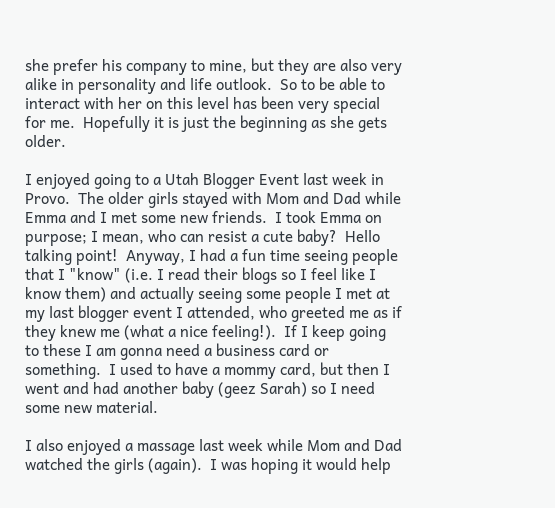she prefer his company to mine, but they are also very alike in personality and life outlook.  So to be able to interact with her on this level has been very special for me.  Hopefully it is just the beginning as she gets older.

I enjoyed going to a Utah Blogger Event last week in Provo.  The older girls stayed with Mom and Dad while Emma and I met some new friends.  I took Emma on purpose; I mean, who can resist a cute baby?  Hello talking point!  Anyway, I had a fun time seeing people that I "know" (i.e. I read their blogs so I feel like I know them) and actually seeing some people I met at my last blogger event I attended, who greeted me as if they knew me (what a nice feeling!).  If I keep going to these I am gonna need a business card or something.  I used to have a mommy card, but then I went and had another baby (geez Sarah) so I need some new material.

I also enjoyed a massage last week while Mom and Dad watched the girls (again).  I was hoping it would help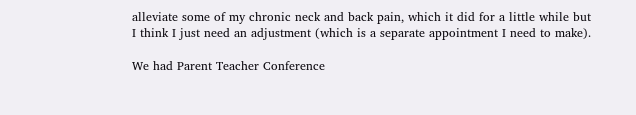alleviate some of my chronic neck and back pain, which it did for a little while but I think I just need an adjustment (which is a separate appointment I need to make).

We had Parent Teacher Conference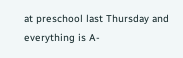at preschool last Thursday and everything is A-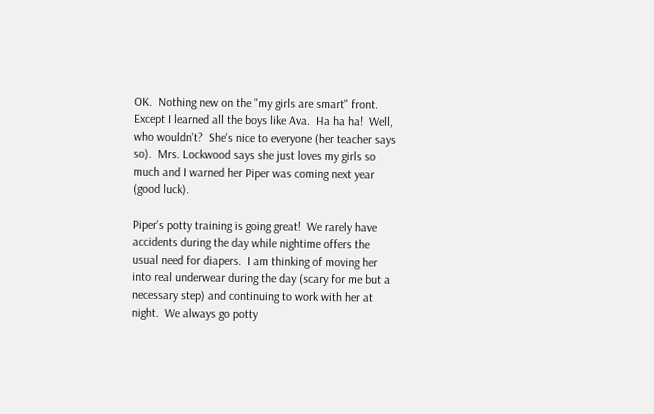OK.  Nothing new on the "my girls are smart" front.  Except I learned all the boys like Ava.  Ha ha ha!  Well, who wouldn't?  She's nice to everyone (her teacher says so).  Mrs. Lockwood says she just loves my girls so much and I warned her Piper was coming next year (good luck).

Piper's potty training is going great!  We rarely have accidents during the day while nightime offers the usual need for diapers.  I am thinking of moving her into real underwear during the day (scary for me but a necessary step) and continuing to work with her at night.  We always go potty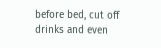before bed, cut off drinks and even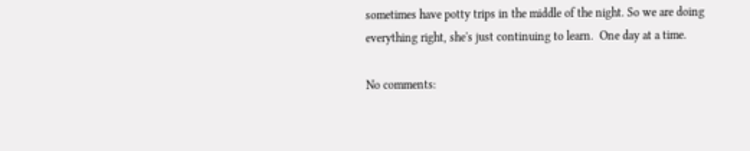sometimes have potty trips in the middle of the night. So we are doing everything right, she's just continuing to learn.  One day at a time.

No comments: